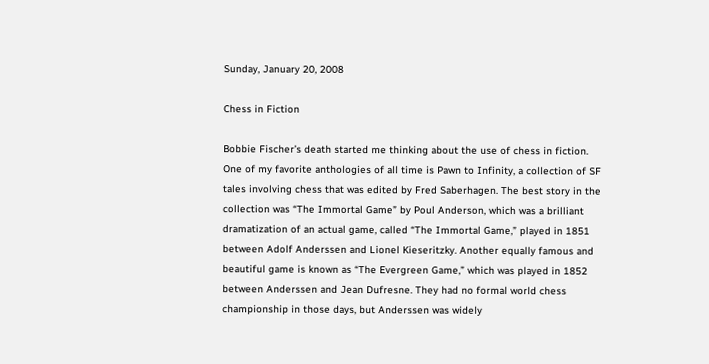Sunday, January 20, 2008

Chess in Fiction

Bobbie Fischer’s death started me thinking about the use of chess in fiction. One of my favorite anthologies of all time is Pawn to Infinity, a collection of SF tales involving chess that was edited by Fred Saberhagen. The best story in the collection was “The Immortal Game” by Poul Anderson, which was a brilliant dramatization of an actual game, called “The Immortal Game,” played in 1851 between Adolf Anderssen and Lionel Kieseritzky. Another equally famous and beautiful game is known as “The Evergreen Game,” which was played in 1852 between Anderssen and Jean Dufresne. They had no formal world chess championship in those days, but Anderssen was widely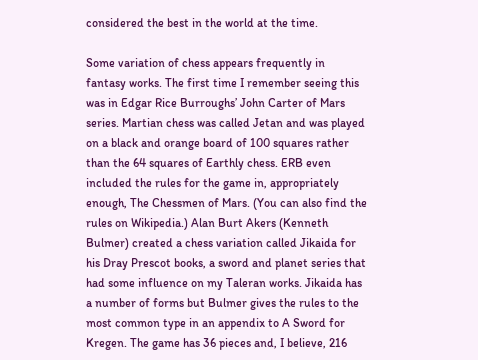considered the best in the world at the time.

Some variation of chess appears frequently in fantasy works. The first time I remember seeing this was in Edgar Rice Burroughs’ John Carter of Mars series. Martian chess was called Jetan and was played on a black and orange board of 100 squares rather than the 64 squares of Earthly chess. ERB even included the rules for the game in, appropriately enough, The Chessmen of Mars. (You can also find the rules on Wikipedia.) Alan Burt Akers (Kenneth Bulmer) created a chess variation called Jikaida for his Dray Prescot books, a sword and planet series that had some influence on my Taleran works. Jikaida has a number of forms but Bulmer gives the rules to the most common type in an appendix to A Sword for Kregen. The game has 36 pieces and, I believe, 216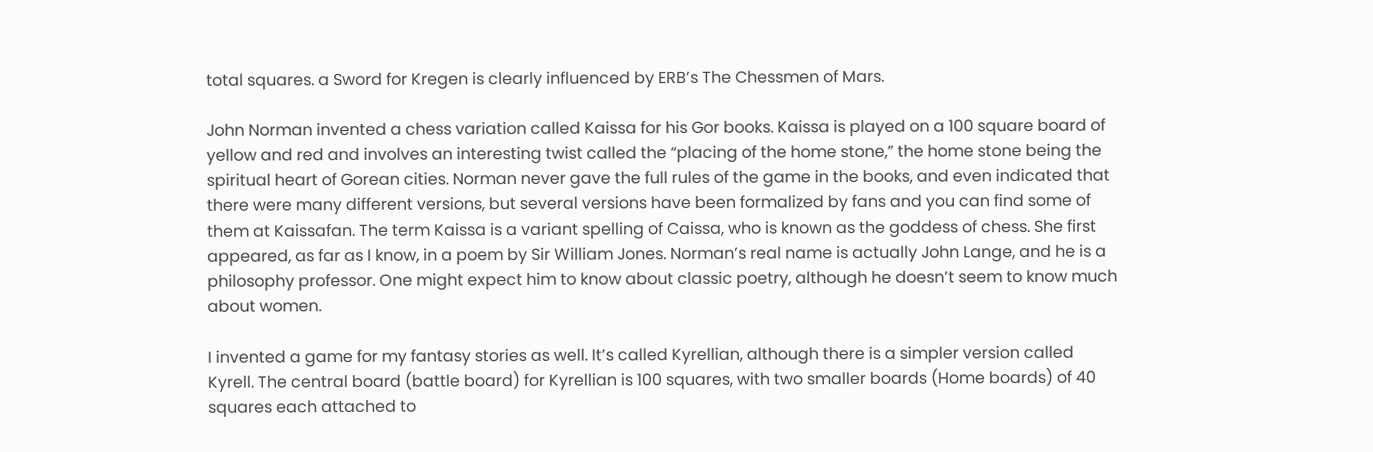total squares. a Sword for Kregen is clearly influenced by ERB’s The Chessmen of Mars.

John Norman invented a chess variation called Kaissa for his Gor books. Kaissa is played on a 100 square board of yellow and red and involves an interesting twist called the “placing of the home stone,” the home stone being the spiritual heart of Gorean cities. Norman never gave the full rules of the game in the books, and even indicated that there were many different versions, but several versions have been formalized by fans and you can find some of them at Kaissafan. The term Kaissa is a variant spelling of Caissa, who is known as the goddess of chess. She first appeared, as far as I know, in a poem by Sir William Jones. Norman’s real name is actually John Lange, and he is a philosophy professor. One might expect him to know about classic poetry, although he doesn’t seem to know much about women.

I invented a game for my fantasy stories as well. It’s called Kyrellian, although there is a simpler version called Kyrell. The central board (battle board) for Kyrellian is 100 squares, with two smaller boards (Home boards) of 40 squares each attached to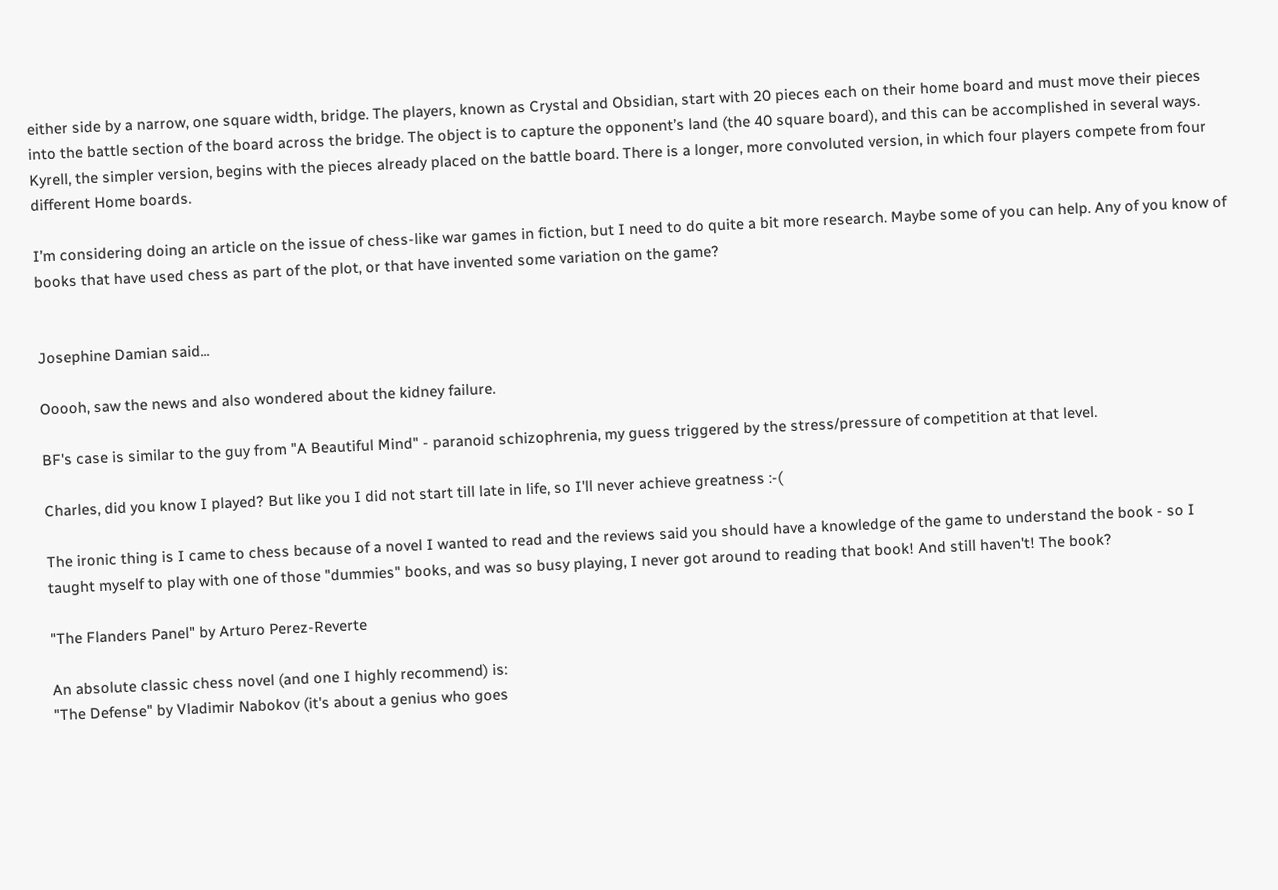either side by a narrow, one square width, bridge. The players, known as Crystal and Obsidian, start with 20 pieces each on their home board and must move their pieces into the battle section of the board across the bridge. The object is to capture the opponent’s land (the 40 square board), and this can be accomplished in several ways. Kyrell, the simpler version, begins with the pieces already placed on the battle board. There is a longer, more convoluted version, in which four players compete from four different Home boards.

I’m considering doing an article on the issue of chess-like war games in fiction, but I need to do quite a bit more research. Maybe some of you can help. Any of you know of books that have used chess as part of the plot, or that have invented some variation on the game?


Josephine Damian said...

Ooooh, saw the news and also wondered about the kidney failure.

BF's case is similar to the guy from "A Beautiful Mind" - paranoid schizophrenia, my guess triggered by the stress/pressure of competition at that level.

Charles, did you know I played? But like you I did not start till late in life, so I'll never achieve greatness :-(

The ironic thing is I came to chess because of a novel I wanted to read and the reviews said you should have a knowledge of the game to understand the book - so I taught myself to play with one of those "dummies" books, and was so busy playing, I never got around to reading that book! And still haven't! The book?

"The Flanders Panel" by Arturo Perez-Reverte

An absolute classic chess novel (and one I highly recommend) is:
"The Defense" by Vladimir Nabokov (it's about a genius who goes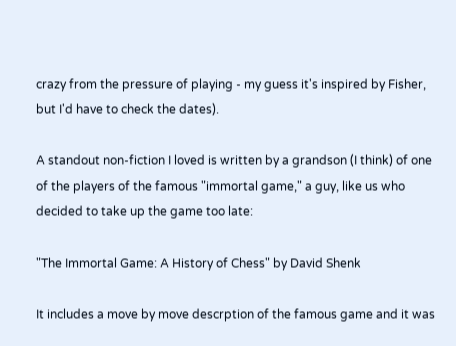crazy from the pressure of playing - my guess it's inspired by Fisher, but I'd have to check the dates).

A standout non-fiction I loved is written by a grandson (I think) of one of the players of the famous "immortal game," a guy, like us who decided to take up the game too late:

"The Immortal Game: A History of Chess" by David Shenk

It includes a move by move descrption of the famous game and it was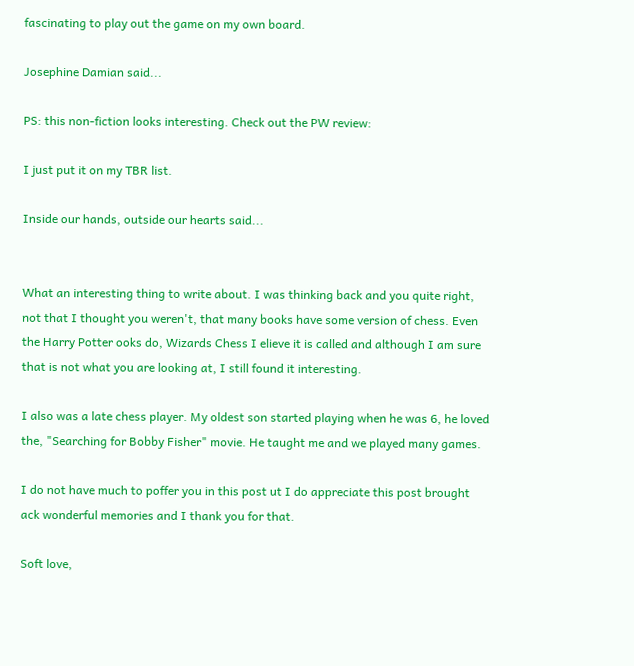fascinating to play out the game on my own board.

Josephine Damian said...

PS: this non-fiction looks interesting. Check out the PW review:

I just put it on my TBR list.

Inside our hands, outside our hearts said...


What an interesting thing to write about. I was thinking back and you quite right, not that I thought you weren't, that many books have some version of chess. Even the Harry Potter ooks do, Wizards Chess I elieve it is called and although I am sure that is not what you are looking at, I still found it interesting.

I also was a late chess player. My oldest son started playing when he was 6, he loved the, "Searching for Bobby Fisher" movie. He taught me and we played many games.

I do not have much to poffer you in this post ut I do appreciate this post brought ack wonderful memories and I thank you for that.

Soft love,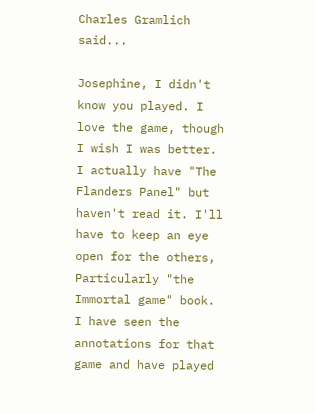Charles Gramlich said...

Josephine, I didn't know you played. I love the game, though I wish I was better. I actually have "The Flanders Panel" but haven't read it. I'll have to keep an eye open for the others, Particularly "the Immortal game" book. I have seen the annotations for that game and have played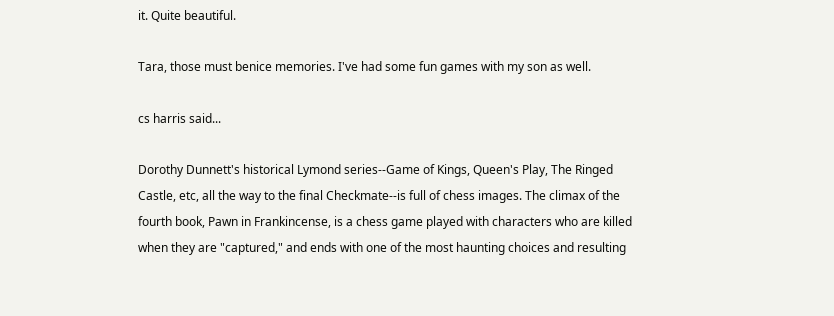it. Quite beautiful.

Tara, those must benice memories. I've had some fun games with my son as well.

cs harris said...

Dorothy Dunnett's historical Lymond series--Game of Kings, Queen's Play, The Ringed Castle, etc, all the way to the final Checkmate--is full of chess images. The climax of the fourth book, Pawn in Frankincense, is a chess game played with characters who are killed when they are "captured," and ends with one of the most haunting choices and resulting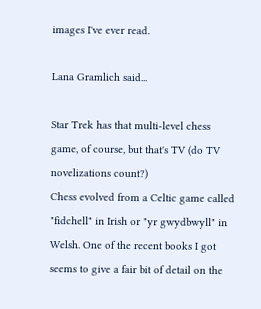images I've ever read.

Lana Gramlich said...

Star Trek has that multi-level chess game, of course, but that's TV (do TV novelizations count?)
Chess evolved from a Celtic game called "fidchell" in Irish or "yr gwydbwyll" in Welsh. One of the recent books I got seems to give a fair bit of detail on the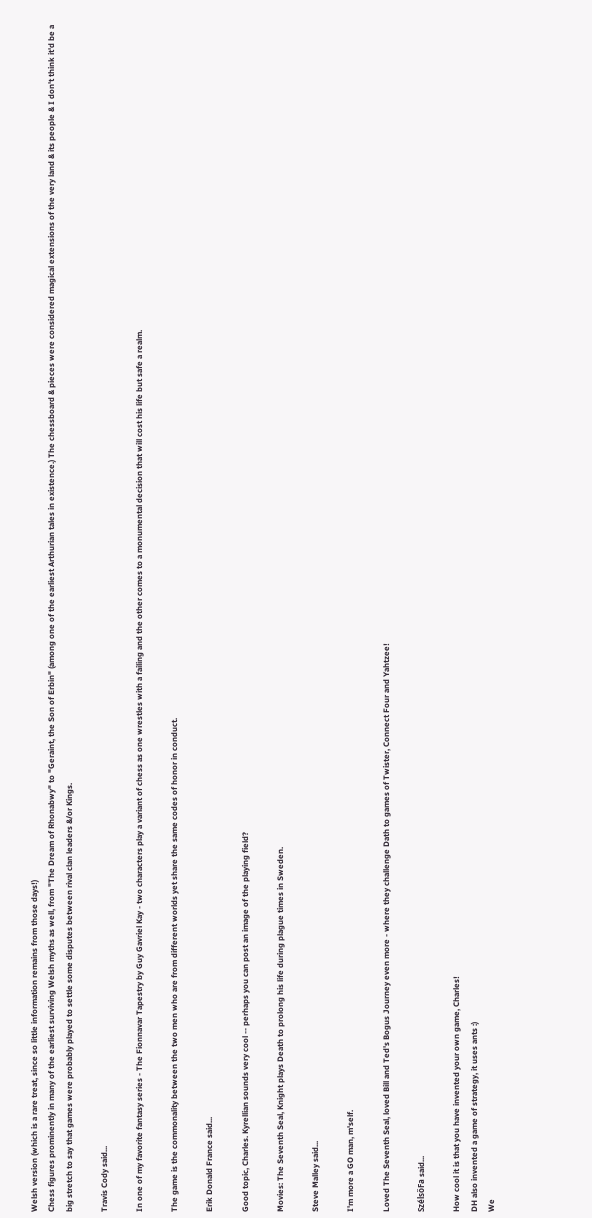Welsh version (which is a rare treat, since so little information remains from those days!)
Chess figures prominently in many of the earliest surviving Welsh myths as well, from "The Dream of Rhonabwy" to "Geraint, the Son of Erbin" (among one of the earliest Arthurian tales in existence.) The chessboard & pieces were considered magical extensions of the very land & its people & I don't think it'd be a big stretch to say that games were probably played to settle some disputes between rival clan leaders &/or Kings.

Travis Cody said...

In one of my favorite fantasy series - The Fionnavar Tapestry by Guy Gavriel Kay - two characters play a variant of chess as one wrestles with a failing and the other comes to a monumental decision that will cost his life but safe a realm.

The game is the commonality between the two men who are from different worlds yet share the same codes of honor in conduct.

Erik Donald France said...

Good topic, Charles. Kyrellian sounds very cool -- perhaps you can post an image of the playing field?

Movies: The Seventh Seal, Knight plays Death to prolong his life during plague times in Sweden.

Steve Malley said...

I'm more a GO man, m'self.

Loved The Seventh Seal, loved Bill and Ted's Bogus Journey even more - where they challenge Dath to games of Twister, Connect Four and Yahtzee!

SzélsőFa said...

How cool it is that you have invented your own game, Charles!
DH also invented a game of strategy, it uses ants :)
We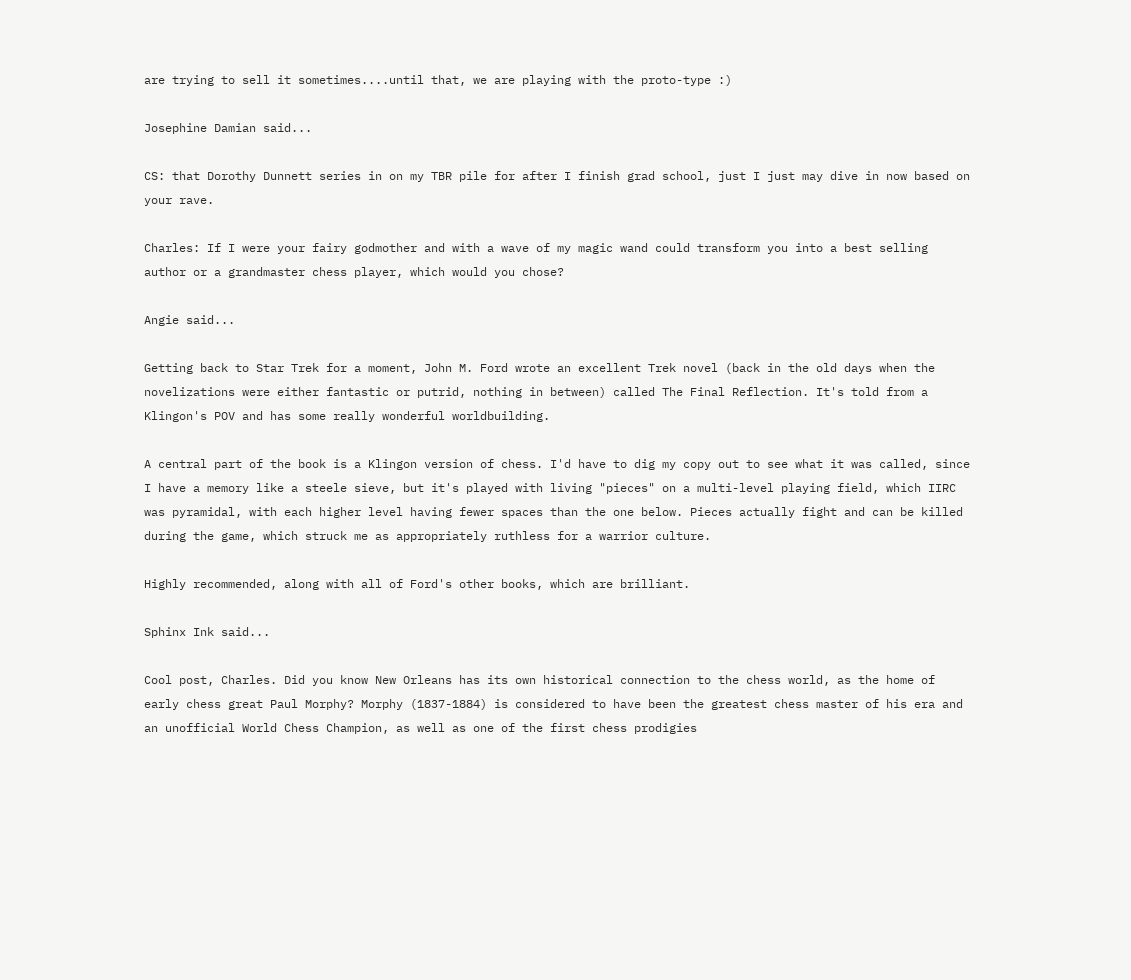are trying to sell it sometimes....until that, we are playing with the proto-type :)

Josephine Damian said...

CS: that Dorothy Dunnett series in on my TBR pile for after I finish grad school, just I just may dive in now based on your rave.

Charles: If I were your fairy godmother and with a wave of my magic wand could transform you into a best selling author or a grandmaster chess player, which would you chose?

Angie said...

Getting back to Star Trek for a moment, John M. Ford wrote an excellent Trek novel (back in the old days when the novelizations were either fantastic or putrid, nothing in between) called The Final Reflection. It's told from a Klingon's POV and has some really wonderful worldbuilding.

A central part of the book is a Klingon version of chess. I'd have to dig my copy out to see what it was called, since I have a memory like a steele sieve, but it's played with living "pieces" on a multi-level playing field, which IIRC was pyramidal, with each higher level having fewer spaces than the one below. Pieces actually fight and can be killed during the game, which struck me as appropriately ruthless for a warrior culture.

Highly recommended, along with all of Ford's other books, which are brilliant.

Sphinx Ink said...

Cool post, Charles. Did you know New Orleans has its own historical connection to the chess world, as the home of early chess great Paul Morphy? Morphy (1837-1884) is considered to have been the greatest chess master of his era and an unofficial World Chess Champion, as well as one of the first chess prodigies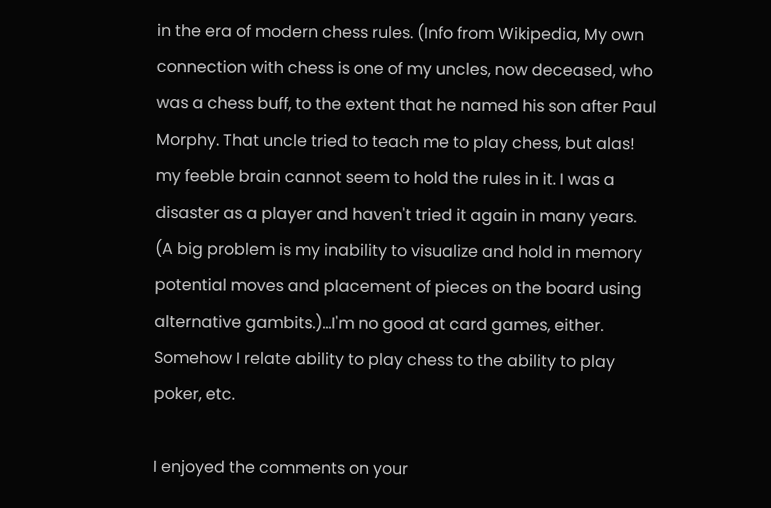in the era of modern chess rules. (Info from Wikipedia, My own connection with chess is one of my uncles, now deceased, who was a chess buff, to the extent that he named his son after Paul Morphy. That uncle tried to teach me to play chess, but alas! my feeble brain cannot seem to hold the rules in it. I was a disaster as a player and haven't tried it again in many years. (A big problem is my inability to visualize and hold in memory potential moves and placement of pieces on the board using alternative gambits.)...I'm no good at card games, either. Somehow I relate ability to play chess to the ability to play poker, etc.

I enjoyed the comments on your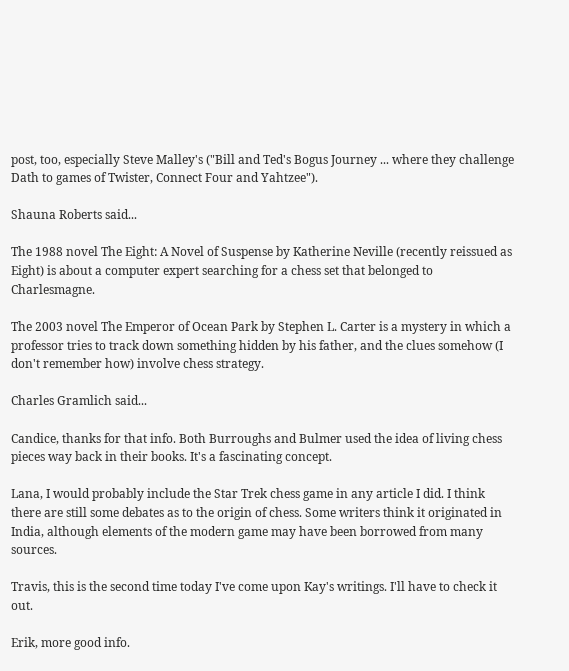post, too, especially Steve Malley's ("Bill and Ted's Bogus Journey ... where they challenge Dath to games of Twister, Connect Four and Yahtzee").

Shauna Roberts said...

The 1988 novel The Eight: A Novel of Suspense by Katherine Neville (recently reissued as Eight) is about a computer expert searching for a chess set that belonged to Charlesmagne.

The 2003 novel The Emperor of Ocean Park by Stephen L. Carter is a mystery in which a professor tries to track down something hidden by his father, and the clues somehow (I don't remember how) involve chess strategy.

Charles Gramlich said...

Candice, thanks for that info. Both Burroughs and Bulmer used the idea of living chess pieces way back in their books. It's a fascinating concept.

Lana, I would probably include the Star Trek chess game in any article I did. I think there are still some debates as to the origin of chess. Some writers think it originated in India, although elements of the modern game may have been borrowed from many sources.

Travis, this is the second time today I've come upon Kay's writings. I'll have to check it out.

Erik, more good info.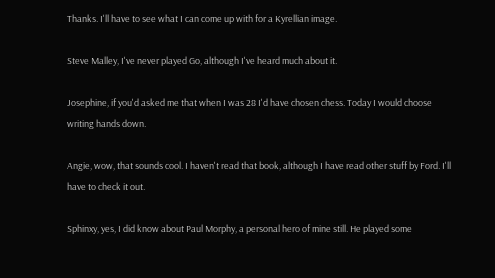Thanks. I'll have to see what I can come up with for a Kyrellian image.

Steve Malley, I've never played Go, although I've heard much about it.

Josephine, if you'd asked me that when I was 28 I'd have chosen chess. Today I would choose writing hands down.

Angie, wow, that sounds cool. I haven't read that book, although I have read other stuff by Ford. I'll have to check it out.

Sphinxy, yes, I did know about Paul Morphy, a personal hero of mine still. He played some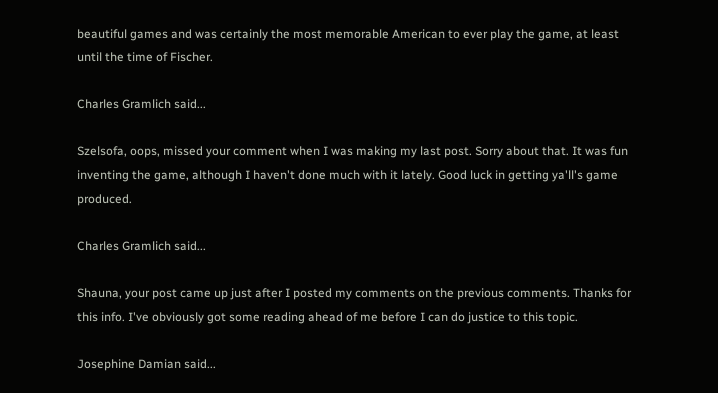beautiful games and was certainly the most memorable American to ever play the game, at least until the time of Fischer.

Charles Gramlich said...

Szelsofa, oops, missed your comment when I was making my last post. Sorry about that. It was fun inventing the game, although I haven't done much with it lately. Good luck in getting ya'll's game produced.

Charles Gramlich said...

Shauna, your post came up just after I posted my comments on the previous comments. Thanks for this info. I've obviously got some reading ahead of me before I can do justice to this topic.

Josephine Damian said...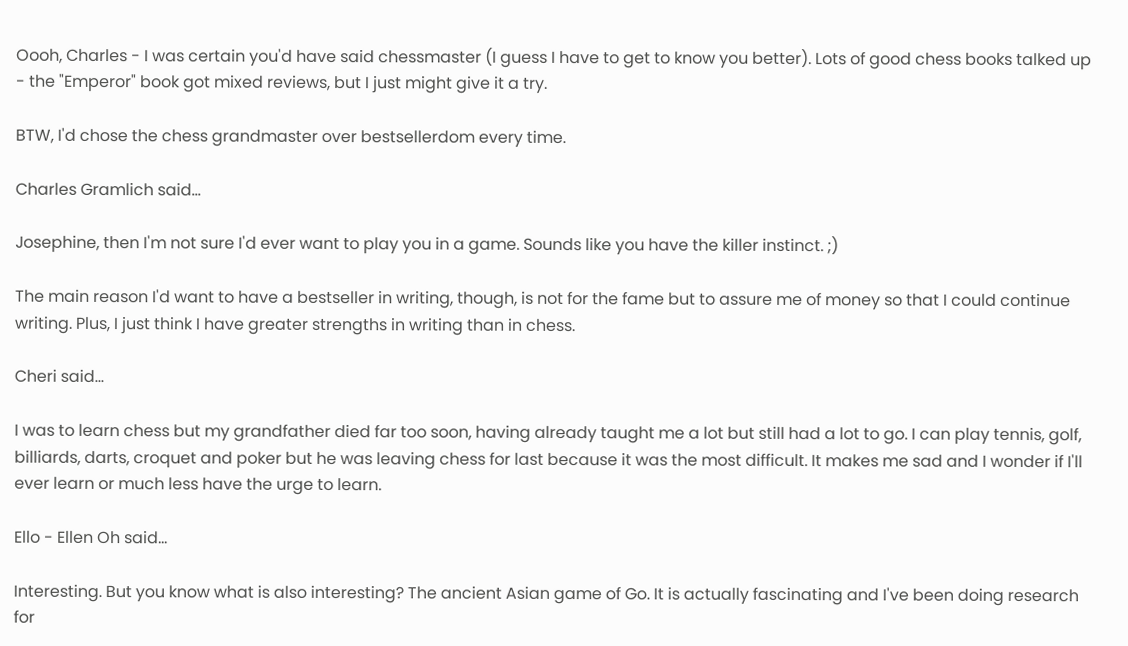Oooh, Charles - I was certain you'd have said chessmaster (I guess I have to get to know you better). Lots of good chess books talked up - the "Emperor" book got mixed reviews, but I just might give it a try.

BTW, I'd chose the chess grandmaster over bestsellerdom every time.

Charles Gramlich said...

Josephine, then I'm not sure I'd ever want to play you in a game. Sounds like you have the killer instinct. ;)

The main reason I'd want to have a bestseller in writing, though, is not for the fame but to assure me of money so that I could continue writing. Plus, I just think I have greater strengths in writing than in chess.

Cheri said...

I was to learn chess but my grandfather died far too soon, having already taught me a lot but still had a lot to go. I can play tennis, golf, billiards, darts, croquet and poker but he was leaving chess for last because it was the most difficult. It makes me sad and I wonder if I'll ever learn or much less have the urge to learn.

Ello - Ellen Oh said...

Interesting. But you know what is also interesting? The ancient Asian game of Go. It is actually fascinating and I've been doing research for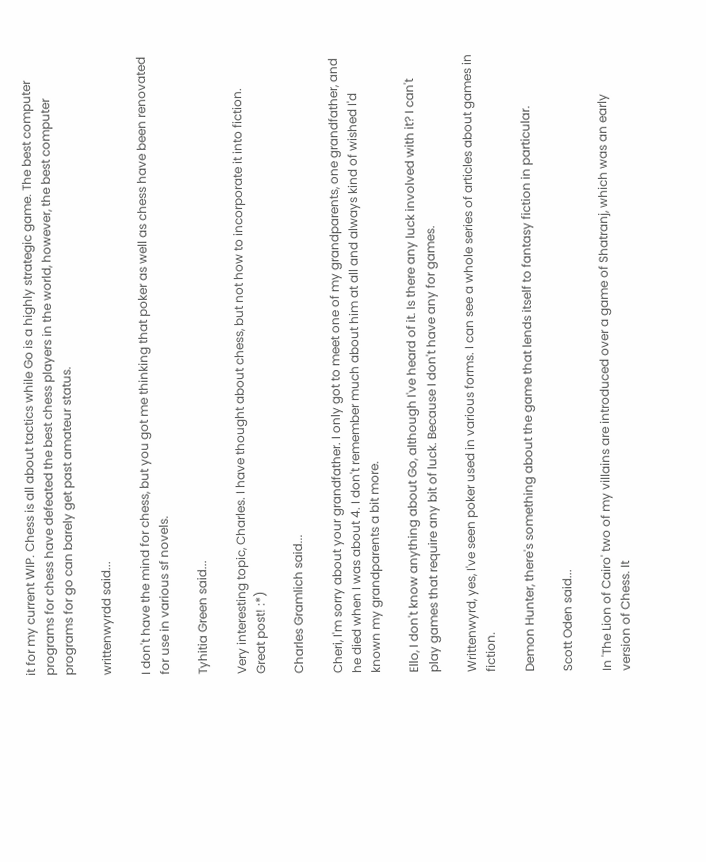it for my current WIP. Chess is all about tactics while Go is a highly strategic game. The best computer programs for chess have defeated the best chess players in the world, however, the best computer programs for go can barely get past amateur status.

writtenwyrdd said...

I don't have the mind for chess, but you got me thinking that poker as well as chess have been renovated for use in various sf novels.

Tyhitia Green said...

Very interesting topic, Charles. I have thought about chess, but not how to incorporate it into fiction. Great post! :*)

Charles Gramlich said...

Cheri, I'm sorry about your grandfather. I only got to meet one of my grandparents, one grandfather, and he died when I was about 4. I don't remember much about him at all and always kind of wished I'd known my grandparents a bit more.

Ello, I don't know anything about Go, although I've heard of it. Is there any luck involved with it? I can't play games that require any bit of luck. Because I don't have any for games.

Writtenwyrd, yes, I've seen poker used in various forms. I can see a whole series of articles about games in fiction.

Demon Hunter, there's something about the game that lends itself to fantasy fiction in particular.

Scott Oden said...

In 'The Lion of Cairo' two of my villains are introduced over a game of Shatranj, which was an early version of Chess. It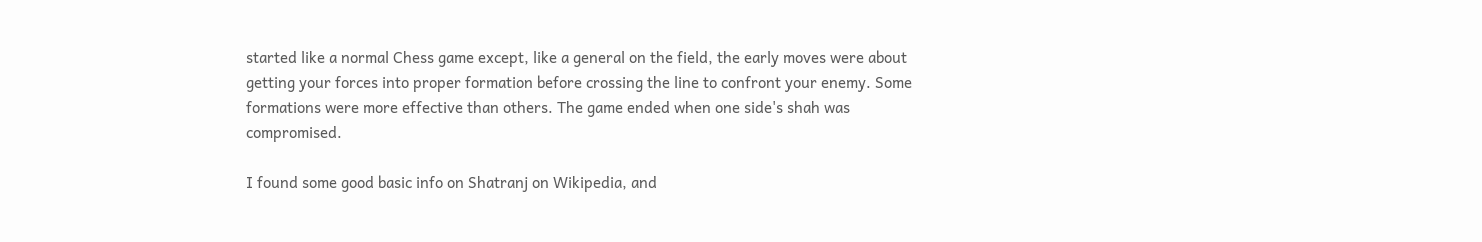started like a normal Chess game except, like a general on the field, the early moves were about getting your forces into proper formation before crossing the line to confront your enemy. Some formations were more effective than others. The game ended when one side's shah was compromised.

I found some good basic info on Shatranj on Wikipedia, and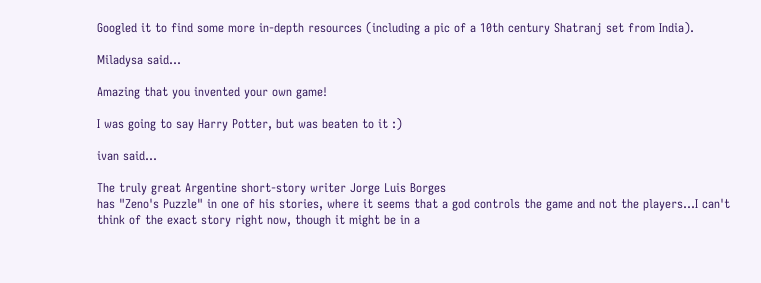Googled it to find some more in-depth resources (including a pic of a 10th century Shatranj set from India).

Miladysa said...

Amazing that you invented your own game!

I was going to say Harry Potter, but was beaten to it :)

ivan said...

The truly great Argentine short-story writer Jorge Luis Borges
has "Zeno's Puzzle" in one of his stories, where it seems that a god controls the game and not the players...I can't think of the exact story right now, though it might be in a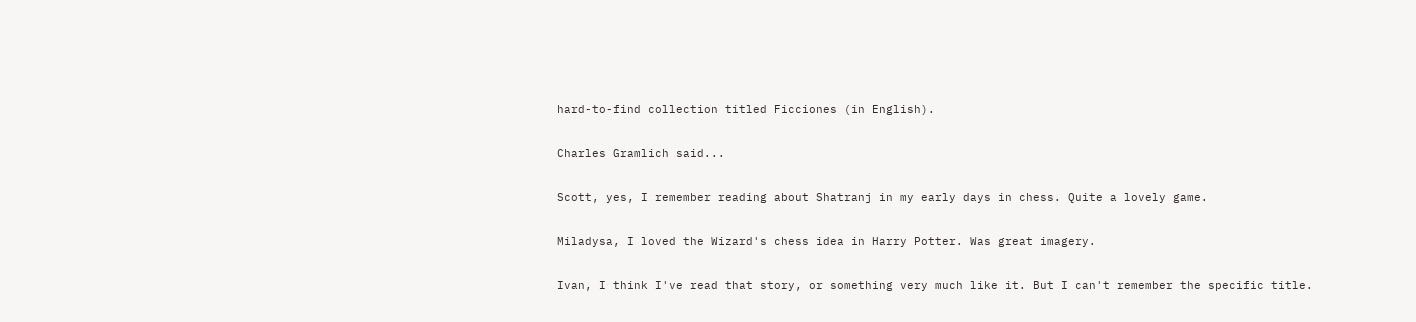hard-to-find collection titled Ficciones (in English).

Charles Gramlich said...

Scott, yes, I remember reading about Shatranj in my early days in chess. Quite a lovely game.

Miladysa, I loved the Wizard's chess idea in Harry Potter. Was great imagery.

Ivan, I think I've read that story, or something very much like it. But I can't remember the specific title.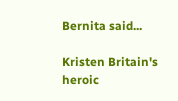Bernita said...

Kristen Britain's heroic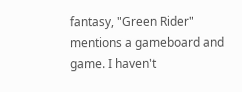fantasy, "Green Rider" mentions a gameboard and game. I haven't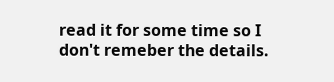read it for some time so I don't remeber the details.